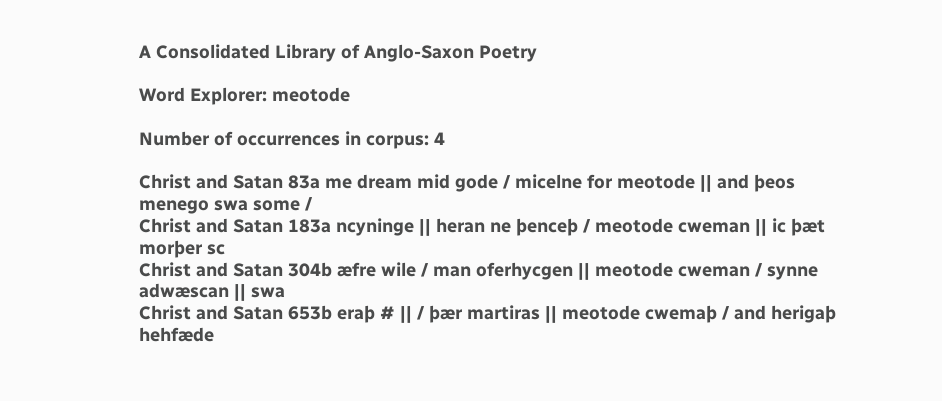A Consolidated Library of Anglo-Saxon Poetry

Word Explorer: meotode

Number of occurrences in corpus: 4

Christ and Satan 83a me dream mid gode / micelne for meotode || and þeos menego swa some /
Christ and Satan 183a ncyninge || heran ne þenceþ / meotode cweman || ic þæt morþer sc
Christ and Satan 304b æfre wile / man oferhycgen || meotode cweman / synne adwæscan || swa
Christ and Satan 653b eraþ # || / þær martiras || meotode cwemaþ / and herigaþ hehfæde